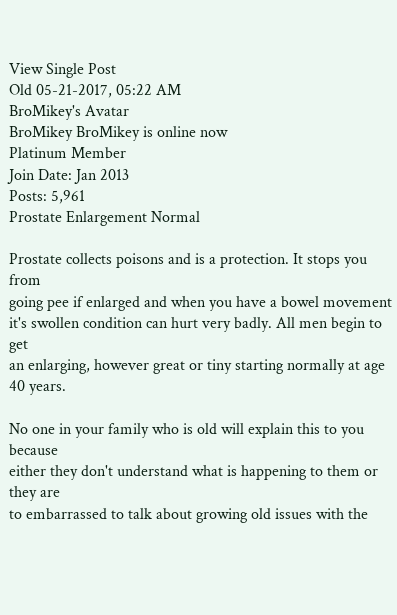View Single Post
Old 05-21-2017, 05:22 AM
BroMikey's Avatar
BroMikey BroMikey is online now
Platinum Member
Join Date: Jan 2013
Posts: 5,961
Prostate Enlargement Normal

Prostate collects poisons and is a protection. It stops you from
going pee if enlarged and when you have a bowel movement
it's swollen condition can hurt very badly. All men begin to get
an enlarging, however great or tiny starting normally at age 40 years.

No one in your family who is old will explain this to you because
either they don't understand what is happening to them or they are
to embarrassed to talk about growing old issues with the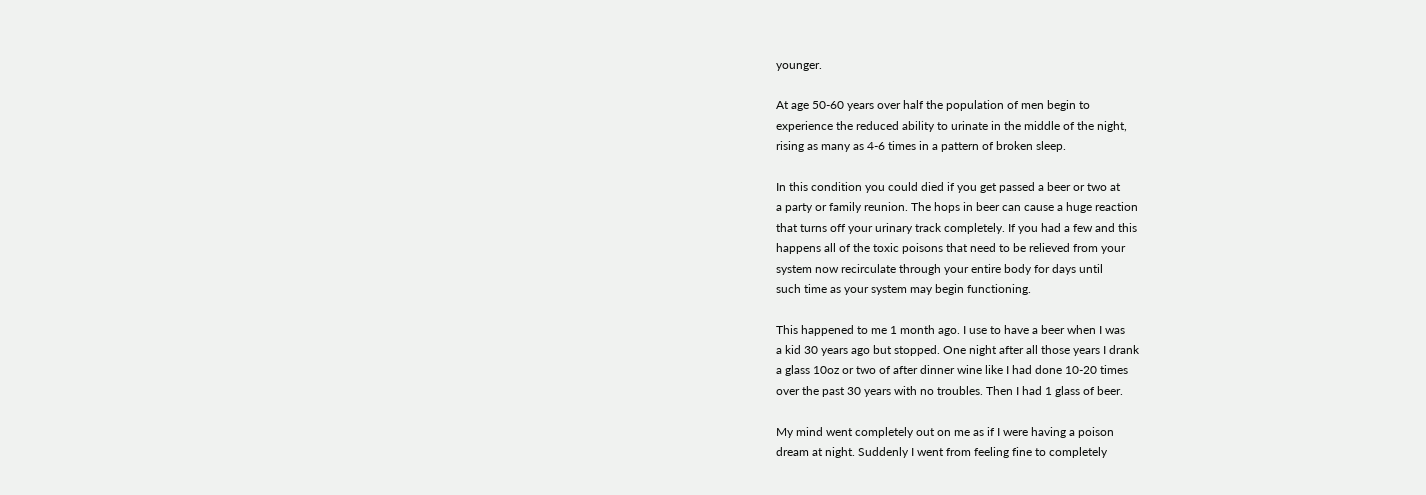younger.

At age 50-60 years over half the population of men begin to
experience the reduced ability to urinate in the middle of the night,
rising as many as 4-6 times in a pattern of broken sleep.

In this condition you could died if you get passed a beer or two at
a party or family reunion. The hops in beer can cause a huge reaction
that turns off your urinary track completely. If you had a few and this
happens all of the toxic poisons that need to be relieved from your
system now recirculate through your entire body for days until
such time as your system may begin functioning.

This happened to me 1 month ago. I use to have a beer when I was
a kid 30 years ago but stopped. One night after all those years I drank
a glass 10oz or two of after dinner wine like I had done 10-20 times
over the past 30 years with no troubles. Then I had 1 glass of beer.

My mind went completely out on me as if I were having a poison
dream at night. Suddenly I went from feeling fine to completely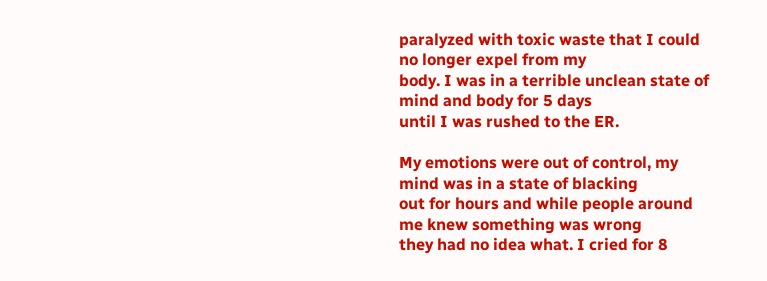paralyzed with toxic waste that I could no longer expel from my
body. I was in a terrible unclean state of mind and body for 5 days
until I was rushed to the ER.

My emotions were out of control, my mind was in a state of blacking
out for hours and while people around me knew something was wrong
they had no idea what. I cried for 8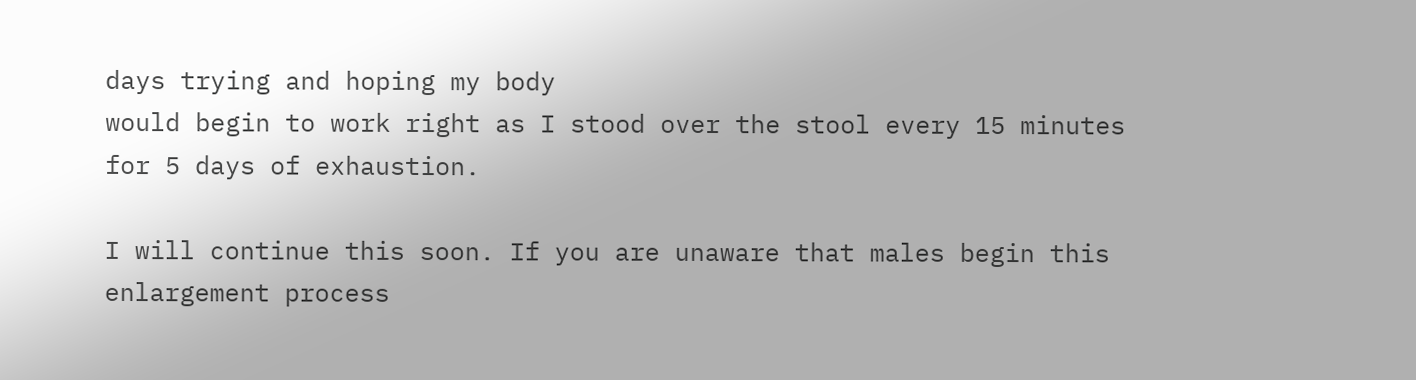days trying and hoping my body
would begin to work right as I stood over the stool every 15 minutes
for 5 days of exhaustion.

I will continue this soon. If you are unaware that males begin this
enlargement process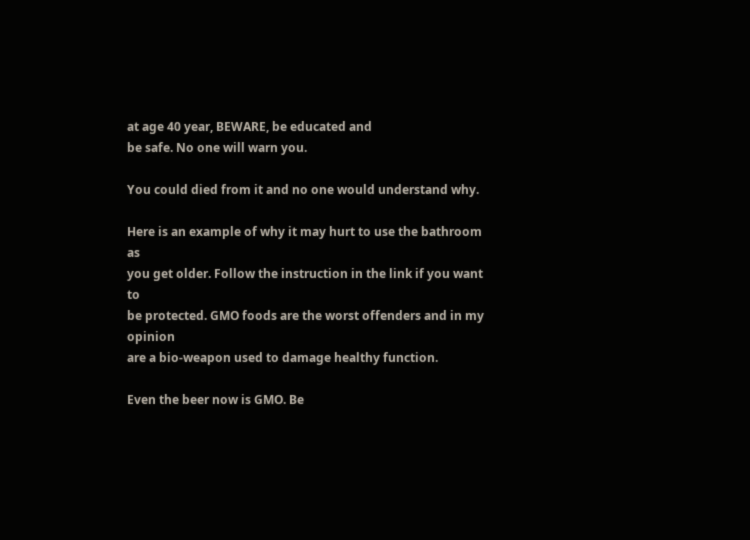at age 40 year, BEWARE, be educated and
be safe. No one will warn you.

You could died from it and no one would understand why.

Here is an example of why it may hurt to use the bathroom as
you get older. Follow the instruction in the link if you want to
be protected. GMO foods are the worst offenders and in my opinion
are a bio-weapon used to damage healthy function.

Even the beer now is GMO. Be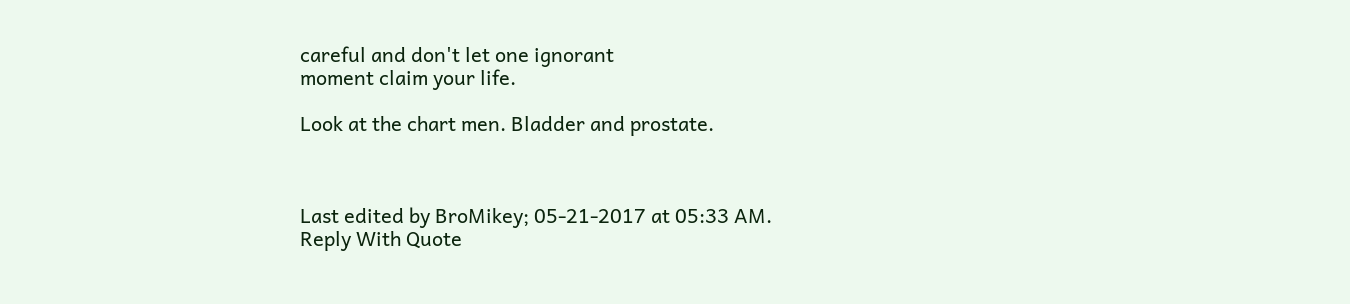careful and don't let one ignorant
moment claim your life.

Look at the chart men. Bladder and prostate.



Last edited by BroMikey; 05-21-2017 at 05:33 AM.
Reply With Quote